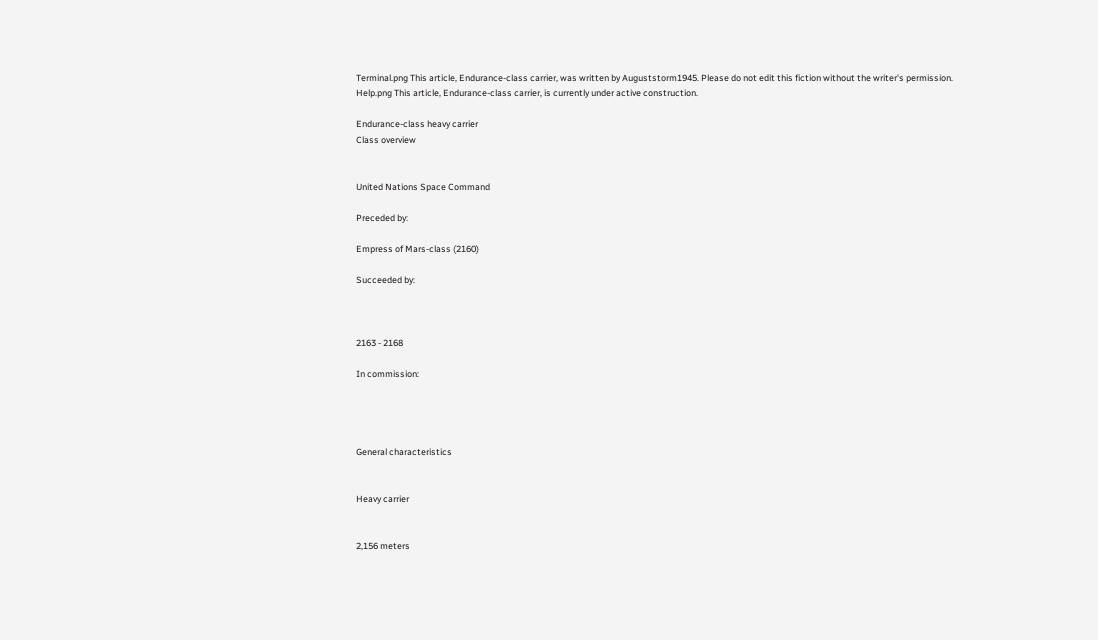Terminal.png This article, Endurance-class carrier, was written by Auguststorm1945. Please do not edit this fiction without the writer's permission.
Help.png This article, Endurance-class carrier, is currently under active construction.

Endurance-class heavy carrier
Class overview


United Nations Space Command

Preceded by:

Empress of Mars-class (2160)

Succeeded by:



2163 - 2168

In commission:




General characteristics


Heavy carrier


2,156 meters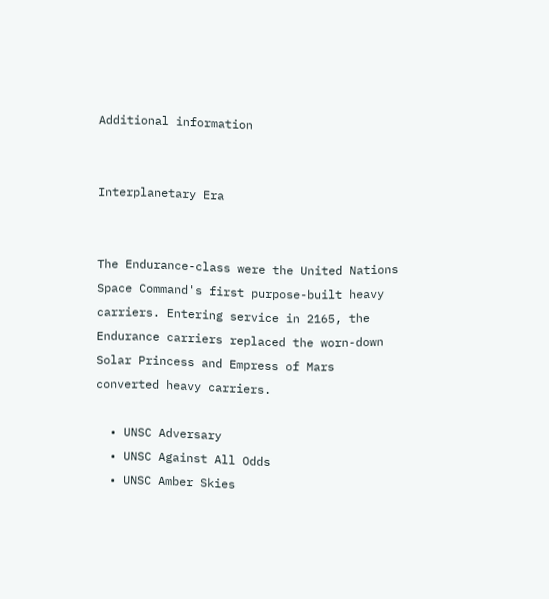Additional information


Interplanetary Era


The Endurance-class were the United Nations Space Command's first purpose-built heavy carriers. Entering service in 2165, the Endurance carriers replaced the worn-down Solar Princess and Empress of Mars converted heavy carriers.

  • UNSC Adversary
  • UNSC Against All Odds
  • UNSC Amber Skies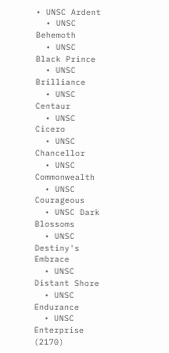• UNSC Ardent
  • UNSC Behemoth
  • UNSC Black Prince
  • UNSC Brilliance
  • UNSC Centaur
  • UNSC Cicero
  • UNSC Chancellor
  • UNSC Commonwealth
  • UNSC Courageous
  • UNSC Dark Blossoms
  • UNSC Destiny's Embrace
  • UNSC Distant Shore
  • UNSC Endurance
  • UNSC Enterprise (2170)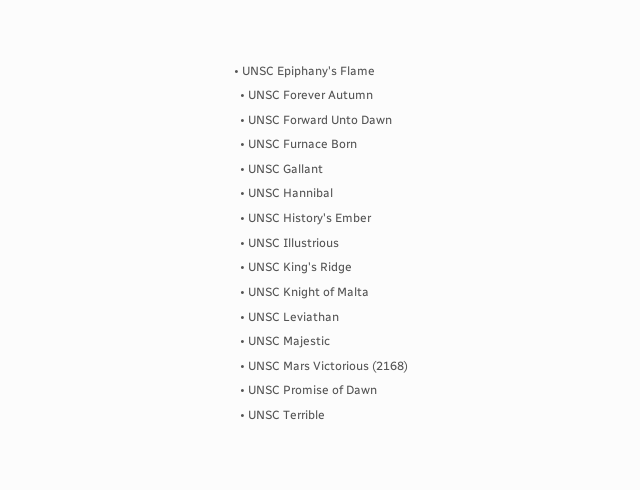• UNSC Epiphany's Flame
  • UNSC Forever Autumn
  • UNSC Forward Unto Dawn
  • UNSC Furnace Born
  • UNSC Gallant
  • UNSC Hannibal
  • UNSC History's Ember
  • UNSC Illustrious
  • UNSC King's Ridge
  • UNSC Knight of Malta
  • UNSC Leviathan
  • UNSC Majestic
  • UNSC Mars Victorious (2168)
  • UNSC Promise of Dawn
  • UNSC Terrible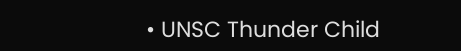• UNSC Thunder Child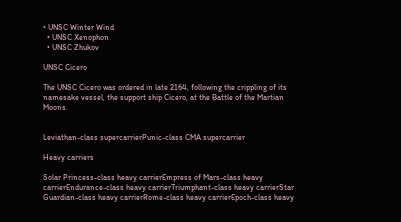• UNSC Winter Wind
  • UNSC Xenophon
  • UNSC Zhukov

UNSC Cicero

The UNSC Cicero was ordered in late 2164, following the crippling of its namesake vessel, the support ship Cicero, at the Battle of the Martian Moons.


Leviathan-class supercarrierPunic-class CMA supercarrier

Heavy carriers

Solar Princess-class heavy carrierEmpress of Mars-class heavy carrierEndurance-class heavy carrierTriumphant-class heavy carrierStar Guardian-class heavy carrierRome-class heavy carrierEpoch-class heavy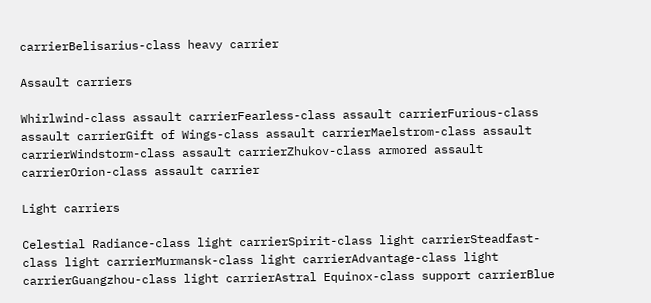carrierBelisarius-class heavy carrier

Assault carriers

Whirlwind-class assault carrierFearless-class assault carrierFurious-class assault carrierGift of Wings-class assault carrierMaelstrom-class assault carrierWindstorm-class assault carrierZhukov-class armored assault carrierOrion-class assault carrier

Light carriers

Celestial Radiance-class light carrierSpirit-class light carrierSteadfast-class light carrierMurmansk-class light carrierAdvantage-class light carrierGuangzhou-class light carrierAstral Equinox-class support carrierBlue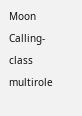Moon Calling-class multirole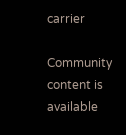carrier

Community content is available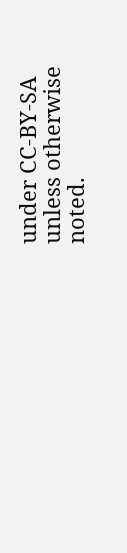under CC-BY-SA unless otherwise noted.